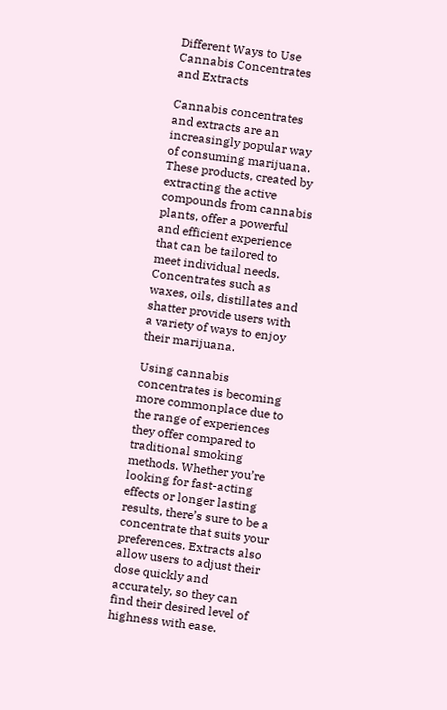Different Ways to Use Cannabis Concentrates and Extracts

Cannabis concentrates and extracts are an increasingly popular way of consuming marijuana. These products, created by extracting the active compounds from cannabis plants, offer a powerful and efficient experience that can be tailored to meet individual needs. Concentrates such as waxes, oils, distillates and shatter provide users with a variety of ways to enjoy their marijuana.

Using cannabis concentrates is becoming more commonplace due to the range of experiences they offer compared to traditional smoking methods. Whether you’re looking for fast-acting effects or longer lasting results, there’s sure to be a concentrate that suits your preferences. Extracts also allow users to adjust their dose quickly and accurately, so they can find their desired level of highness with ease.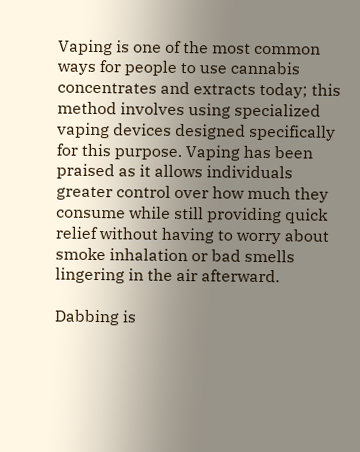Vaping is one of the most common ways for people to use cannabis concentrates and extracts today; this method involves using specialized vaping devices designed specifically for this purpose. Vaping has been praised as it allows individuals greater control over how much they consume while still providing quick relief without having to worry about smoke inhalation or bad smells lingering in the air afterward.

Dabbing is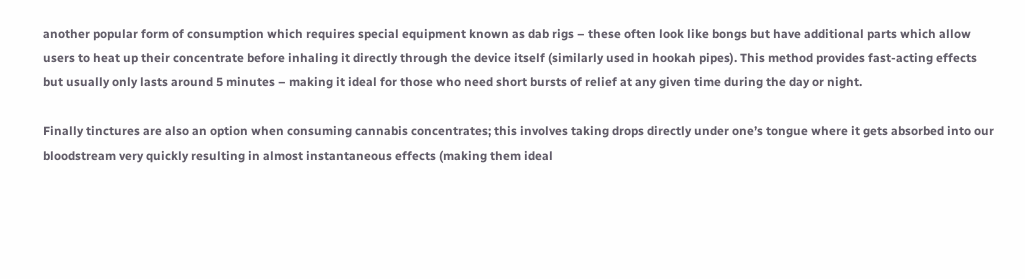another popular form of consumption which requires special equipment known as dab rigs – these often look like bongs but have additional parts which allow users to heat up their concentrate before inhaling it directly through the device itself (similarly used in hookah pipes). This method provides fast-acting effects but usually only lasts around 5 minutes – making it ideal for those who need short bursts of relief at any given time during the day or night.

Finally tinctures are also an option when consuming cannabis concentrates; this involves taking drops directly under one’s tongue where it gets absorbed into our bloodstream very quickly resulting in almost instantaneous effects (making them ideal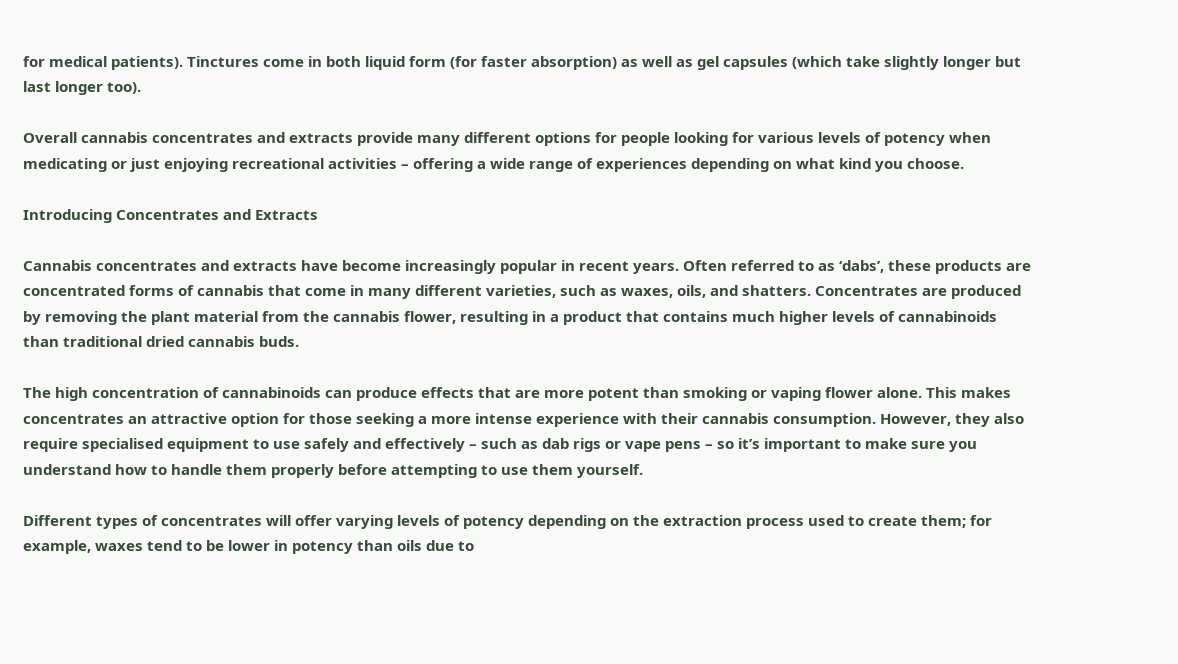for medical patients). Tinctures come in both liquid form (for faster absorption) as well as gel capsules (which take slightly longer but last longer too).

Overall cannabis concentrates and extracts provide many different options for people looking for various levels of potency when medicating or just enjoying recreational activities – offering a wide range of experiences depending on what kind you choose.

Introducing Concentrates and Extracts

Cannabis concentrates and extracts have become increasingly popular in recent years. Often referred to as ‘dabs’, these products are concentrated forms of cannabis that come in many different varieties, such as waxes, oils, and shatters. Concentrates are produced by removing the plant material from the cannabis flower, resulting in a product that contains much higher levels of cannabinoids than traditional dried cannabis buds.

The high concentration of cannabinoids can produce effects that are more potent than smoking or vaping flower alone. This makes concentrates an attractive option for those seeking a more intense experience with their cannabis consumption. However, they also require specialised equipment to use safely and effectively – such as dab rigs or vape pens – so it’s important to make sure you understand how to handle them properly before attempting to use them yourself.

Different types of concentrates will offer varying levels of potency depending on the extraction process used to create them; for example, waxes tend to be lower in potency than oils due to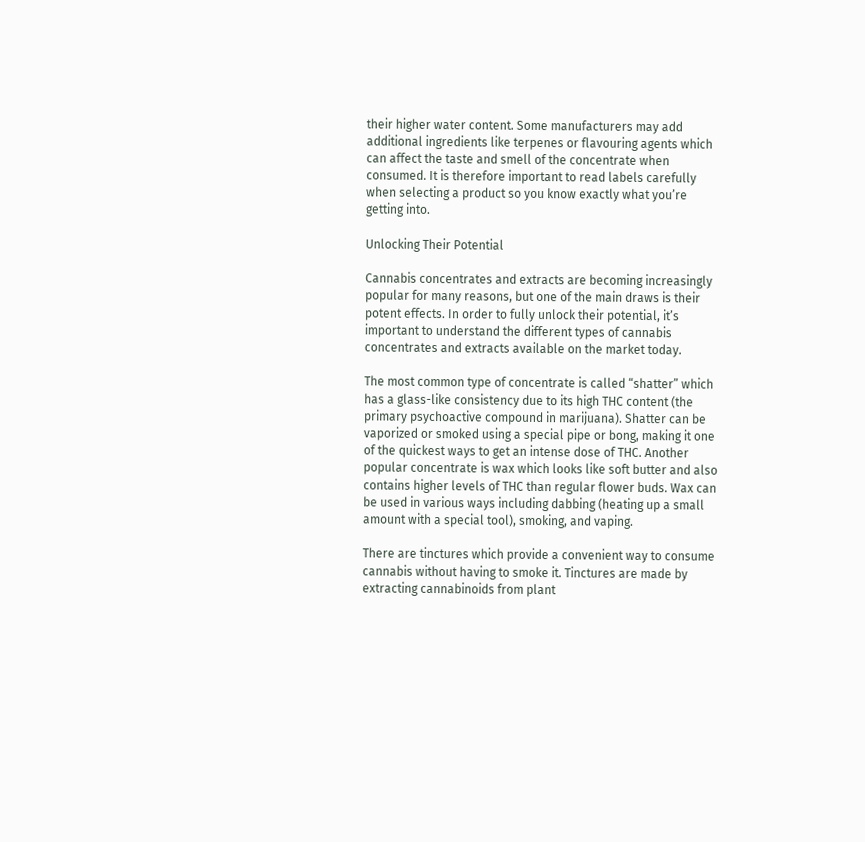their higher water content. Some manufacturers may add additional ingredients like terpenes or flavouring agents which can affect the taste and smell of the concentrate when consumed. It is therefore important to read labels carefully when selecting a product so you know exactly what you’re getting into.

Unlocking Their Potential

Cannabis concentrates and extracts are becoming increasingly popular for many reasons, but one of the main draws is their potent effects. In order to fully unlock their potential, it’s important to understand the different types of cannabis concentrates and extracts available on the market today.

The most common type of concentrate is called “shatter” which has a glass-like consistency due to its high THC content (the primary psychoactive compound in marijuana). Shatter can be vaporized or smoked using a special pipe or bong, making it one of the quickest ways to get an intense dose of THC. Another popular concentrate is wax which looks like soft butter and also contains higher levels of THC than regular flower buds. Wax can be used in various ways including dabbing (heating up a small amount with a special tool), smoking, and vaping.

There are tinctures which provide a convenient way to consume cannabis without having to smoke it. Tinctures are made by extracting cannabinoids from plant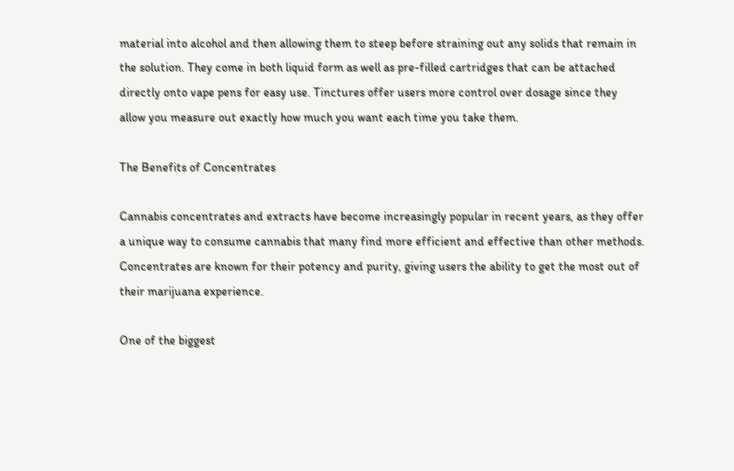material into alcohol and then allowing them to steep before straining out any solids that remain in the solution. They come in both liquid form as well as pre-filled cartridges that can be attached directly onto vape pens for easy use. Tinctures offer users more control over dosage since they allow you measure out exactly how much you want each time you take them.

The Benefits of Concentrates

Cannabis concentrates and extracts have become increasingly popular in recent years, as they offer a unique way to consume cannabis that many find more efficient and effective than other methods. Concentrates are known for their potency and purity, giving users the ability to get the most out of their marijuana experience.

One of the biggest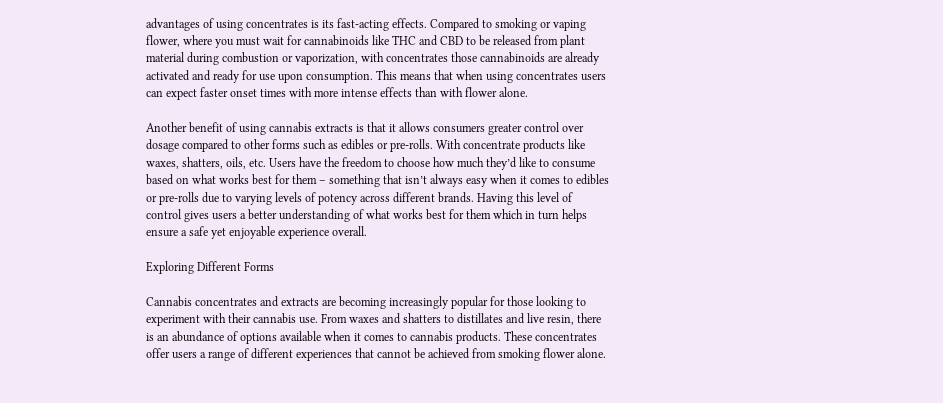advantages of using concentrates is its fast-acting effects. Compared to smoking or vaping flower, where you must wait for cannabinoids like THC and CBD to be released from plant material during combustion or vaporization, with concentrates those cannabinoids are already activated and ready for use upon consumption. This means that when using concentrates users can expect faster onset times with more intense effects than with flower alone.

Another benefit of using cannabis extracts is that it allows consumers greater control over dosage compared to other forms such as edibles or pre-rolls. With concentrate products like waxes, shatters, oils, etc. Users have the freedom to choose how much they’d like to consume based on what works best for them – something that isn’t always easy when it comes to edibles or pre-rolls due to varying levels of potency across different brands. Having this level of control gives users a better understanding of what works best for them which in turn helps ensure a safe yet enjoyable experience overall.

Exploring Different Forms

Cannabis concentrates and extracts are becoming increasingly popular for those looking to experiment with their cannabis use. From waxes and shatters to distillates and live resin, there is an abundance of options available when it comes to cannabis products. These concentrates offer users a range of different experiences that cannot be achieved from smoking flower alone.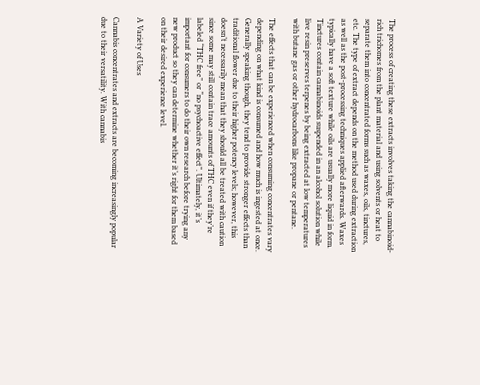The process of creating these extracts involves taking the cannabinoid-rich trichomes from the plant material and using solvents or heat to separate them into concentrated forms such as waxes, oils, tinctures, etc. The type of extract depends on the method used during extraction as well as the post-processing techniques applied afterwards. Waxes typically have a soft texture while oils are usually more liquid in form. Tinctures contain cannabinoids suspended in an alcohol solution while live resin preserves terpenes by being extracted at low temperatures with butane gas or other hydrocarbons like propane or pentane.

The effects that can be experienced when consuming concentrates vary depending on what kind is consumed and how much is ingested at once. Generally speaking though, they tend to provide stronger effects than traditional flower due to their higher potency levels; however, this doesn’t necessarily mean that they should all be treated with caution since some may still contain trace amounts of THC even if they’re labeled “THC free” or “no psychoactive effect”. Ultimately, it’s important for consumers to do their own research before trying any new product so they can determine whether it’s right for them based on their desired experience level.

A Variety of Uses

Cannabis concentrates and extracts are becoming increasingly popular due to their versatility. With cannabis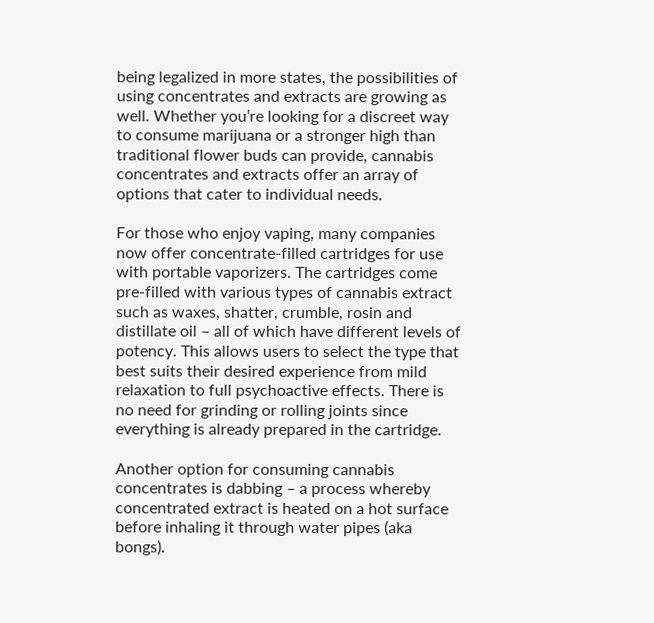being legalized in more states, the possibilities of using concentrates and extracts are growing as well. Whether you’re looking for a discreet way to consume marijuana or a stronger high than traditional flower buds can provide, cannabis concentrates and extracts offer an array of options that cater to individual needs.

For those who enjoy vaping, many companies now offer concentrate-filled cartridges for use with portable vaporizers. The cartridges come pre-filled with various types of cannabis extract such as waxes, shatter, crumble, rosin and distillate oil – all of which have different levels of potency. This allows users to select the type that best suits their desired experience from mild relaxation to full psychoactive effects. There is no need for grinding or rolling joints since everything is already prepared in the cartridge.

Another option for consuming cannabis concentrates is dabbing – a process whereby concentrated extract is heated on a hot surface before inhaling it through water pipes (aka bongs).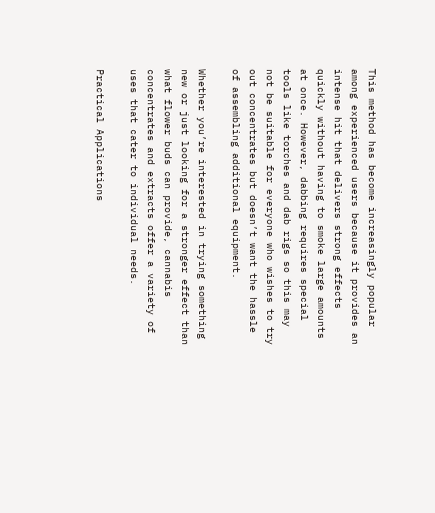This method has become increasingly popular among experienced users because it provides an intense hit that delivers strong effects quickly without having to smoke large amounts at once. However, dabbing requires special tools like torches and dab rigs so this may not be suitable for everyone who wishes to try out concentrates but doesn’t want the hassle of assembling additional equipment.

Whether you’re interested in trying something new or just looking for a stronger effect than what flower buds can provide, cannabis concentrates and extracts offer a variety of uses that cater to individual needs.

Practical Applications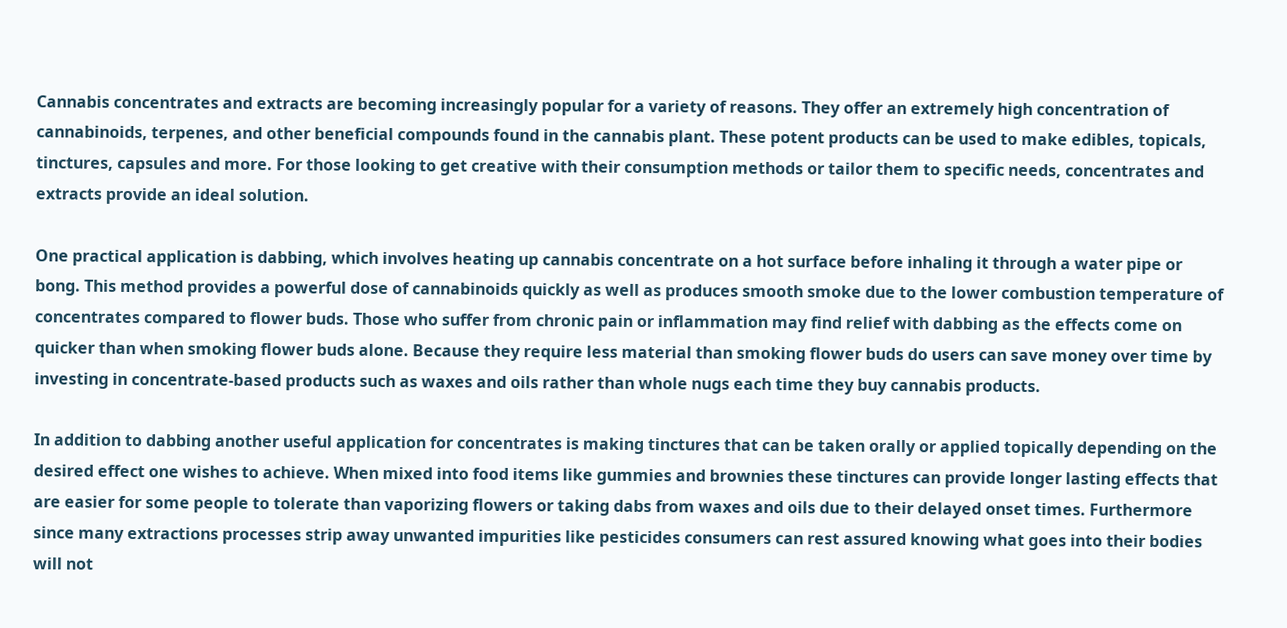Cannabis concentrates and extracts are becoming increasingly popular for a variety of reasons. They offer an extremely high concentration of cannabinoids, terpenes, and other beneficial compounds found in the cannabis plant. These potent products can be used to make edibles, topicals, tinctures, capsules and more. For those looking to get creative with their consumption methods or tailor them to specific needs, concentrates and extracts provide an ideal solution.

One practical application is dabbing, which involves heating up cannabis concentrate on a hot surface before inhaling it through a water pipe or bong. This method provides a powerful dose of cannabinoids quickly as well as produces smooth smoke due to the lower combustion temperature of concentrates compared to flower buds. Those who suffer from chronic pain or inflammation may find relief with dabbing as the effects come on quicker than when smoking flower buds alone. Because they require less material than smoking flower buds do users can save money over time by investing in concentrate-based products such as waxes and oils rather than whole nugs each time they buy cannabis products.

In addition to dabbing another useful application for concentrates is making tinctures that can be taken orally or applied topically depending on the desired effect one wishes to achieve. When mixed into food items like gummies and brownies these tinctures can provide longer lasting effects that are easier for some people to tolerate than vaporizing flowers or taking dabs from waxes and oils due to their delayed onset times. Furthermore since many extractions processes strip away unwanted impurities like pesticides consumers can rest assured knowing what goes into their bodies will not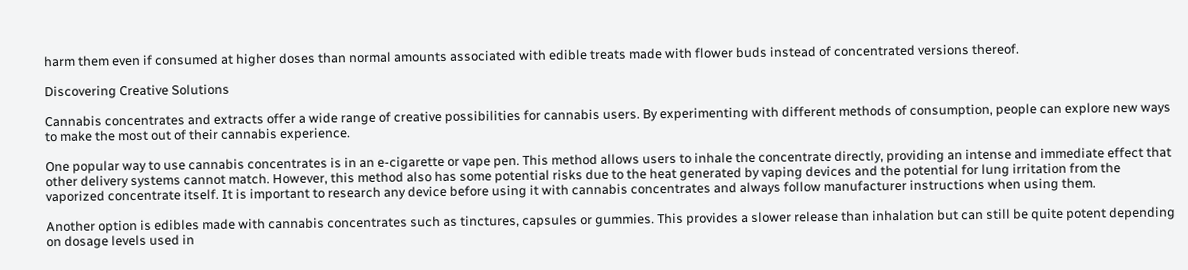harm them even if consumed at higher doses than normal amounts associated with edible treats made with flower buds instead of concentrated versions thereof.

Discovering Creative Solutions

Cannabis concentrates and extracts offer a wide range of creative possibilities for cannabis users. By experimenting with different methods of consumption, people can explore new ways to make the most out of their cannabis experience.

One popular way to use cannabis concentrates is in an e-cigarette or vape pen. This method allows users to inhale the concentrate directly, providing an intense and immediate effect that other delivery systems cannot match. However, this method also has some potential risks due to the heat generated by vaping devices and the potential for lung irritation from the vaporized concentrate itself. It is important to research any device before using it with cannabis concentrates and always follow manufacturer instructions when using them.

Another option is edibles made with cannabis concentrates such as tinctures, capsules or gummies. This provides a slower release than inhalation but can still be quite potent depending on dosage levels used in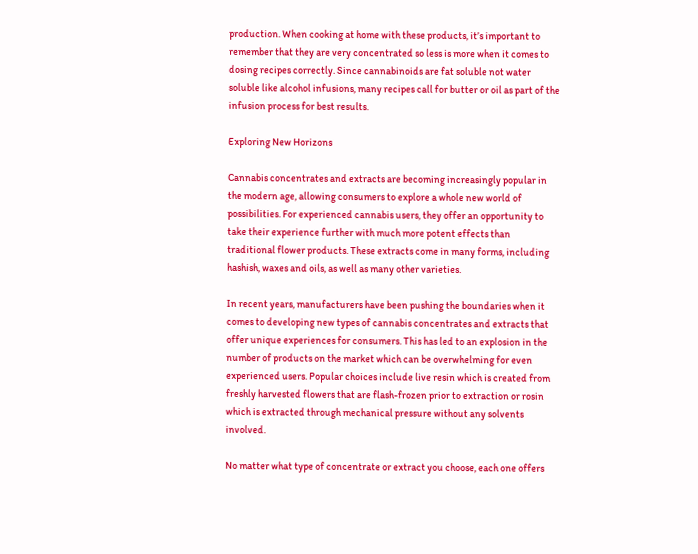production. When cooking at home with these products, it’s important to remember that they are very concentrated so less is more when it comes to dosing recipes correctly. Since cannabinoids are fat soluble not water soluble like alcohol infusions, many recipes call for butter or oil as part of the infusion process for best results.

Exploring New Horizons

Cannabis concentrates and extracts are becoming increasingly popular in the modern age, allowing consumers to explore a whole new world of possibilities. For experienced cannabis users, they offer an opportunity to take their experience further with much more potent effects than traditional flower products. These extracts come in many forms, including hashish, waxes and oils, as well as many other varieties.

In recent years, manufacturers have been pushing the boundaries when it comes to developing new types of cannabis concentrates and extracts that offer unique experiences for consumers. This has led to an explosion in the number of products on the market which can be overwhelming for even experienced users. Popular choices include live resin which is created from freshly harvested flowers that are flash-frozen prior to extraction or rosin which is extracted through mechanical pressure without any solvents involved.

No matter what type of concentrate or extract you choose, each one offers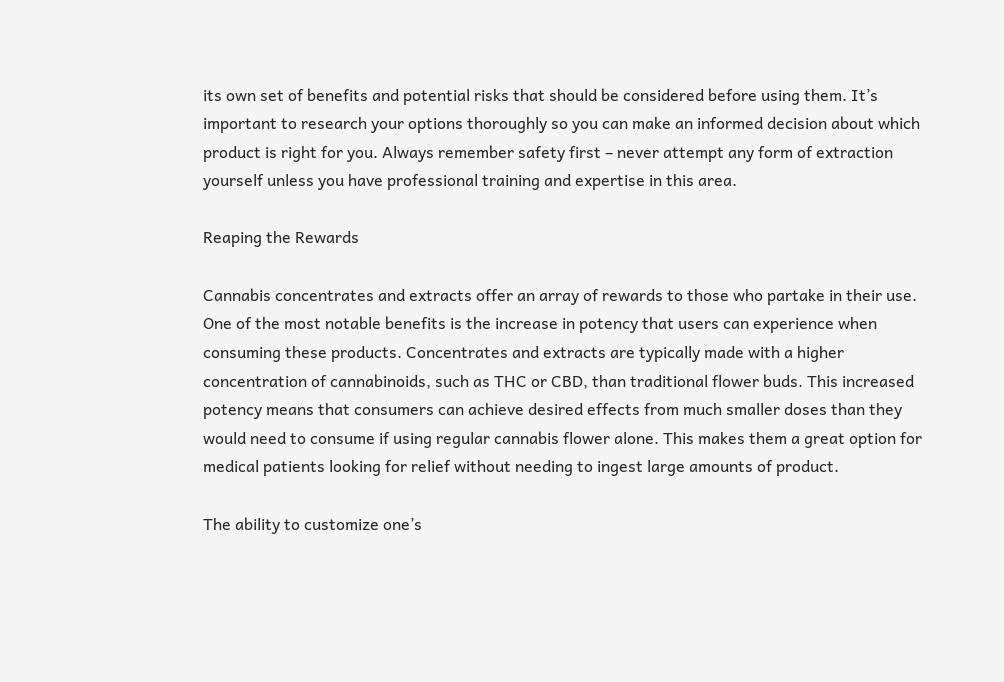its own set of benefits and potential risks that should be considered before using them. It’s important to research your options thoroughly so you can make an informed decision about which product is right for you. Always remember safety first – never attempt any form of extraction yourself unless you have professional training and expertise in this area.

Reaping the Rewards

Cannabis concentrates and extracts offer an array of rewards to those who partake in their use. One of the most notable benefits is the increase in potency that users can experience when consuming these products. Concentrates and extracts are typically made with a higher concentration of cannabinoids, such as THC or CBD, than traditional flower buds. This increased potency means that consumers can achieve desired effects from much smaller doses than they would need to consume if using regular cannabis flower alone. This makes them a great option for medical patients looking for relief without needing to ingest large amounts of product.

The ability to customize one’s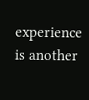experience is another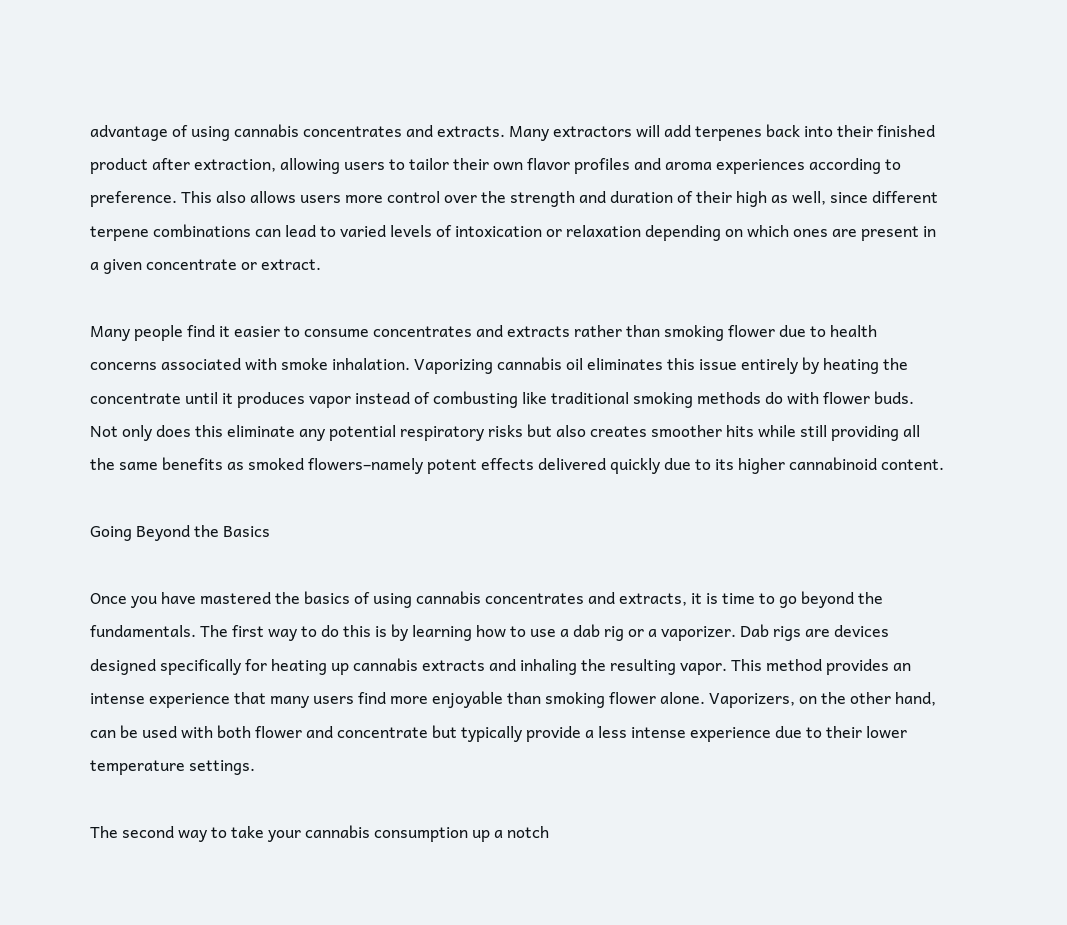advantage of using cannabis concentrates and extracts. Many extractors will add terpenes back into their finished product after extraction, allowing users to tailor their own flavor profiles and aroma experiences according to preference. This also allows users more control over the strength and duration of their high as well, since different terpene combinations can lead to varied levels of intoxication or relaxation depending on which ones are present in a given concentrate or extract.

Many people find it easier to consume concentrates and extracts rather than smoking flower due to health concerns associated with smoke inhalation. Vaporizing cannabis oil eliminates this issue entirely by heating the concentrate until it produces vapor instead of combusting like traditional smoking methods do with flower buds. Not only does this eliminate any potential respiratory risks but also creates smoother hits while still providing all the same benefits as smoked flowers–namely potent effects delivered quickly due to its higher cannabinoid content.

Going Beyond the Basics

Once you have mastered the basics of using cannabis concentrates and extracts, it is time to go beyond the fundamentals. The first way to do this is by learning how to use a dab rig or a vaporizer. Dab rigs are devices designed specifically for heating up cannabis extracts and inhaling the resulting vapor. This method provides an intense experience that many users find more enjoyable than smoking flower alone. Vaporizers, on the other hand, can be used with both flower and concentrate but typically provide a less intense experience due to their lower temperature settings.

The second way to take your cannabis consumption up a notch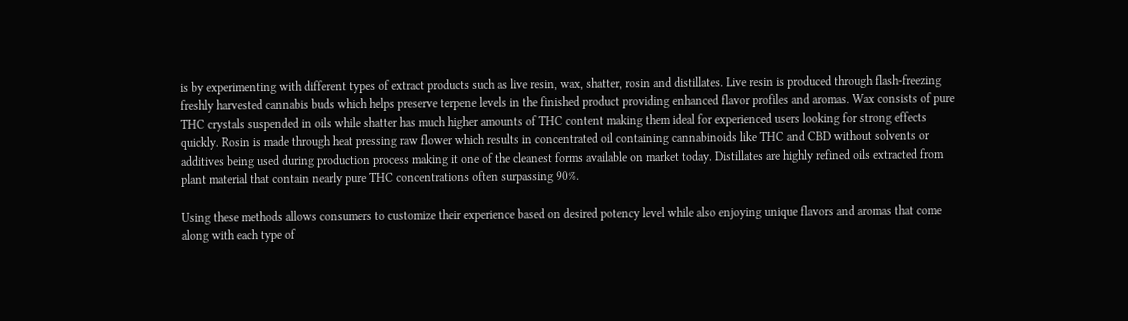is by experimenting with different types of extract products such as live resin, wax, shatter, rosin and distillates. Live resin is produced through flash-freezing freshly harvested cannabis buds which helps preserve terpene levels in the finished product providing enhanced flavor profiles and aromas. Wax consists of pure THC crystals suspended in oils while shatter has much higher amounts of THC content making them ideal for experienced users looking for strong effects quickly. Rosin is made through heat pressing raw flower which results in concentrated oil containing cannabinoids like THC and CBD without solvents or additives being used during production process making it one of the cleanest forms available on market today. Distillates are highly refined oils extracted from plant material that contain nearly pure THC concentrations often surpassing 90%.

Using these methods allows consumers to customize their experience based on desired potency level while also enjoying unique flavors and aromas that come along with each type of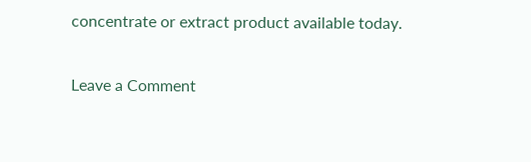concentrate or extract product available today.

Leave a Comment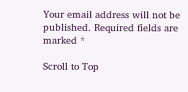Your email address will not be published. Required fields are marked *

Scroll to Top